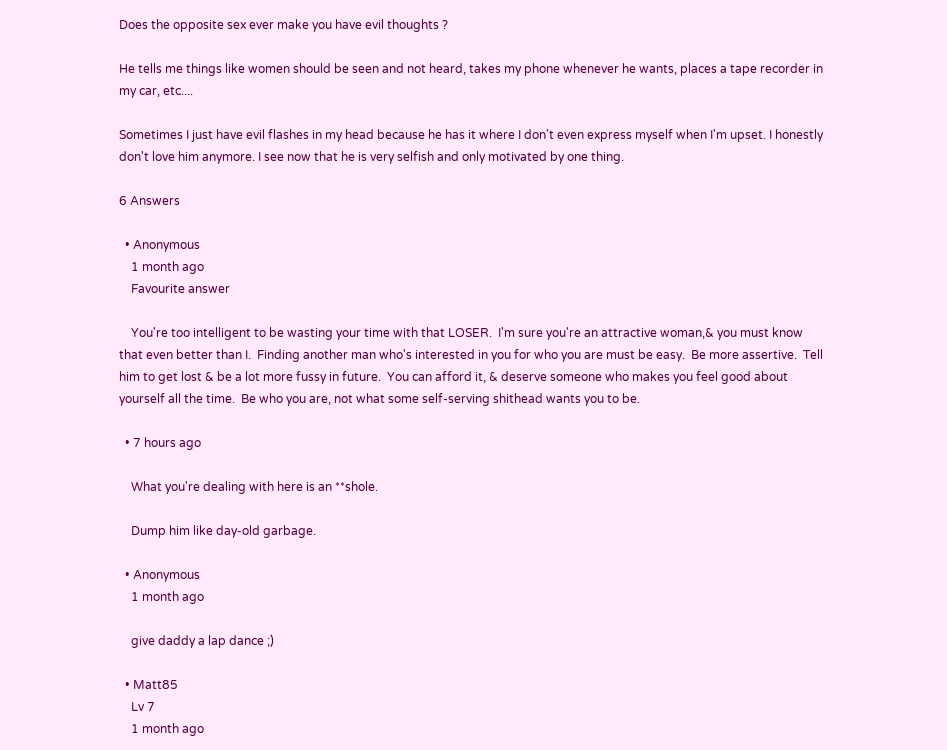Does the opposite sex ever make you have evil thoughts ?

He tells me things like women should be seen and not heard, takes my phone whenever he wants, places a tape recorder in my car, etc....

Sometimes I just have evil flashes in my head because he has it where I don't even express myself when I'm upset. I honestly don't love him anymore. I see now that he is very selfish and only motivated by one thing.

6 Answers

  • Anonymous
    1 month ago
    Favourite answer

    You're too intelligent to be wasting your time with that LOSER.  I'm sure you're an attractive woman,& you must know that even better than I.  Finding another man who's interested in you for who you are must be easy.  Be more assertive.  Tell him to get lost & be a lot more fussy in future.  You can afford it, & deserve someone who makes you feel good about yourself all the time.  Be who you are, not what some self-serving shithead wants you to be.

  • 7 hours ago

    What you're dealing with here is an **shole.

    Dump him like day-old garbage.

  • Anonymous
    1 month ago

    give daddy a lap dance ;)

  • Matt85
    Lv 7
    1 month ago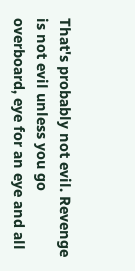That's probably not evil. Revenge is not evil unless you go overboard, eye for an eye and all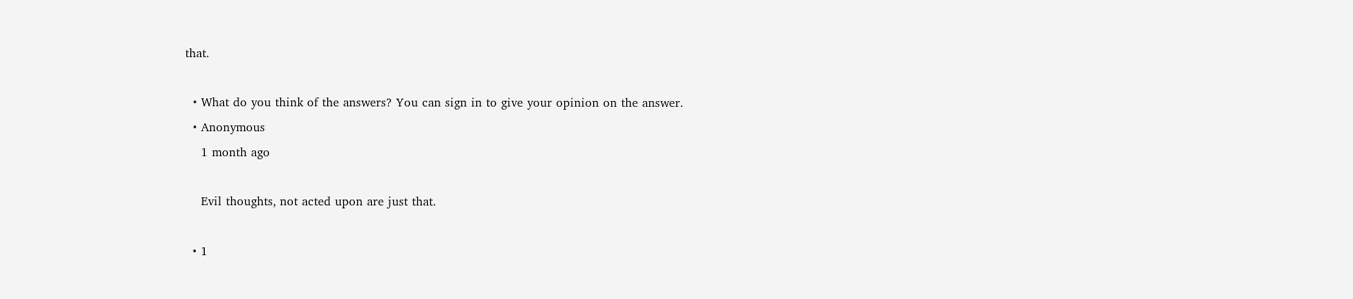that.

  • What do you think of the answers? You can sign in to give your opinion on the answer.
  • Anonymous
    1 month ago

    Evil thoughts, not acted upon are just that.

  • 1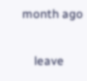month ago

    leave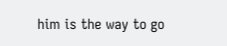him is the way to go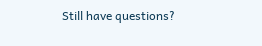Still have questions?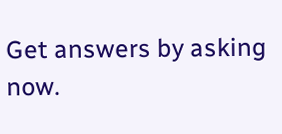Get answers by asking now.